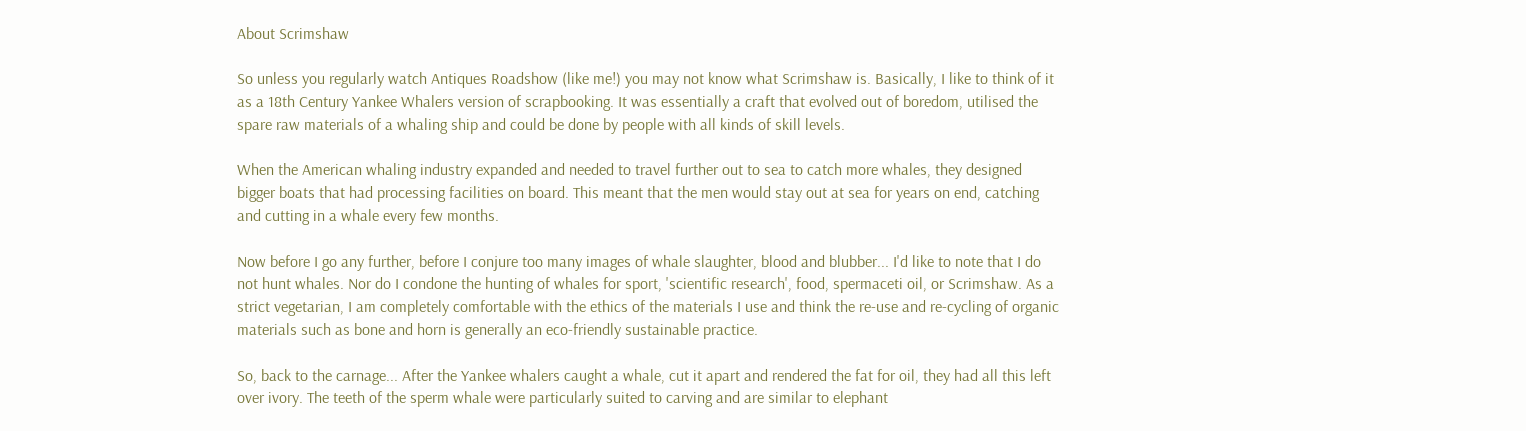About Scrimshaw

So unless you regularly watch Antiques Roadshow (like me!) you may not know what Scrimshaw is. Basically, I like to think of it as a 18th Century Yankee Whalers version of scrapbooking. It was essentially a craft that evolved out of boredom, utilised the spare raw materials of a whaling ship and could be done by people with all kinds of skill levels.

When the American whaling industry expanded and needed to travel further out to sea to catch more whales, they designed bigger boats that had processing facilities on board. This meant that the men would stay out at sea for years on end, catching and cutting in a whale every few months.

Now before I go any further, before I conjure too many images of whale slaughter, blood and blubber... I'd like to note that I do not hunt whales. Nor do I condone the hunting of whales for sport, 'scientific research', food, spermaceti oil, or Scrimshaw. As a strict vegetarian, I am completely comfortable with the ethics of the materials I use and think the re-use and re-cycling of organic materials such as bone and horn is generally an eco-friendly sustainable practice.

So, back to the carnage... After the Yankee whalers caught a whale, cut it apart and rendered the fat for oil, they had all this left over ivory. The teeth of the sperm whale were particularly suited to carving and are similar to elephant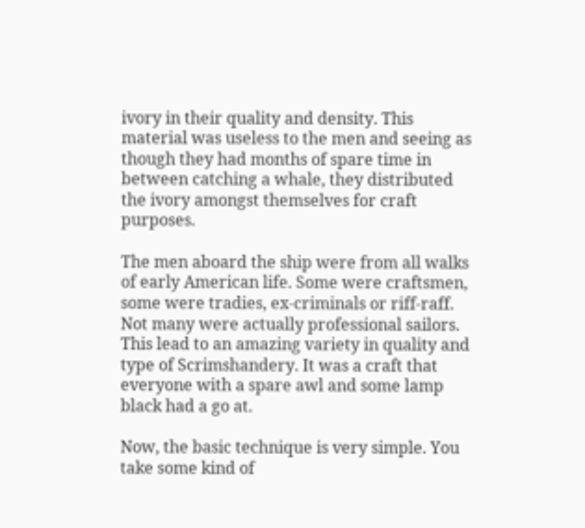ivory in their quality and density. This material was useless to the men and seeing as though they had months of spare time in between catching a whale, they distributed the ivory amongst themselves for craft purposes.

The men aboard the ship were from all walks of early American life. Some were craftsmen, some were tradies, ex-criminals or riff-raff. Not many were actually professional sailors. This lead to an amazing variety in quality and type of Scrimshandery. It was a craft that everyone with a spare awl and some lamp black had a go at.

Now, the basic technique is very simple. You take some kind of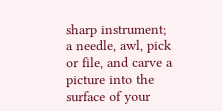sharp instrument; a needle, awl, pick or file, and carve a picture into the surface of your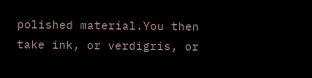polished material.You then take ink, or verdigris, or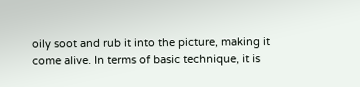oily soot and rub it into the picture, making it come alive. In terms of basic technique, it is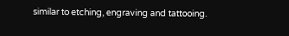similar to etching, engraving and tattooing.